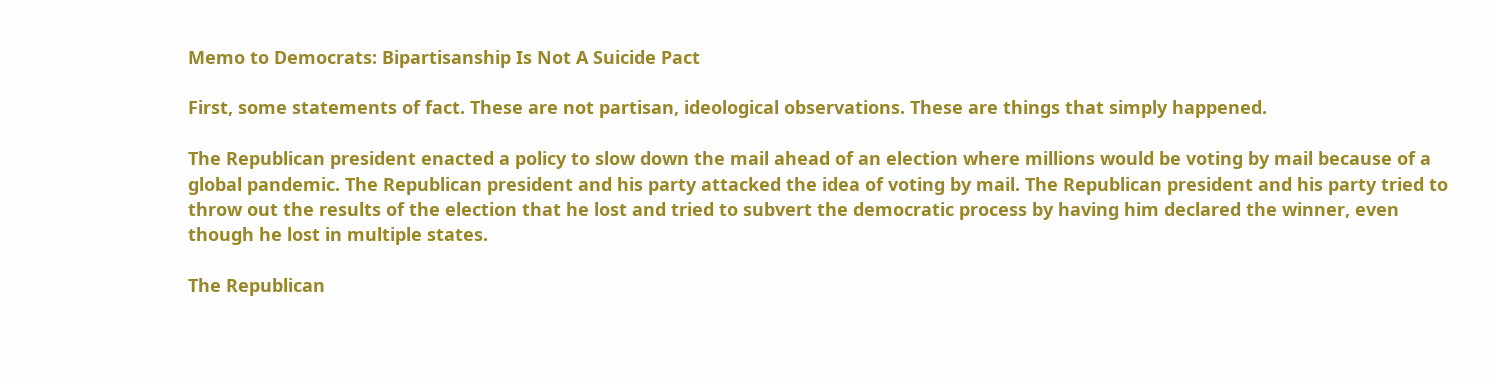Memo to Democrats: Bipartisanship Is Not A Suicide Pact

First, some statements of fact. These are not partisan, ideological observations. These are things that simply happened.

The Republican president enacted a policy to slow down the mail ahead of an election where millions would be voting by mail because of a global pandemic. The Republican president and his party attacked the idea of voting by mail. The Republican president and his party tried to throw out the results of the election that he lost and tried to subvert the democratic process by having him declared the winner, even though he lost in multiple states.

The Republican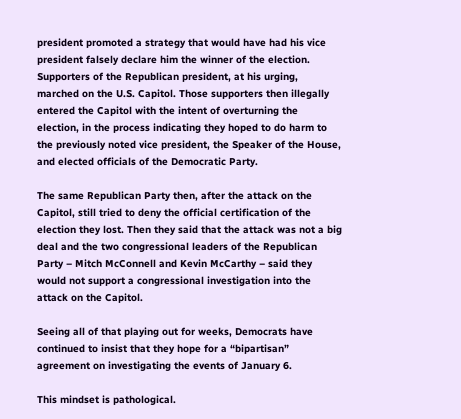president promoted a strategy that would have had his vice president falsely declare him the winner of the election. Supporters of the Republican president, at his urging, marched on the U.S. Capitol. Those supporters then illegally entered the Capitol with the intent of overturning the election, in the process indicating they hoped to do harm to the previously noted vice president, the Speaker of the House, and elected officials of the Democratic Party.

The same Republican Party then, after the attack on the Capitol, still tried to deny the official certification of the election they lost. Then they said that the attack was not a big deal and the two congressional leaders of the Republican Party – Mitch McConnell and Kevin McCarthy – said they would not support a congressional investigation into the attack on the Capitol.

Seeing all of that playing out for weeks, Democrats have continued to insist that they hope for a “bipartisan” agreement on investigating the events of January 6.

This mindset is pathological.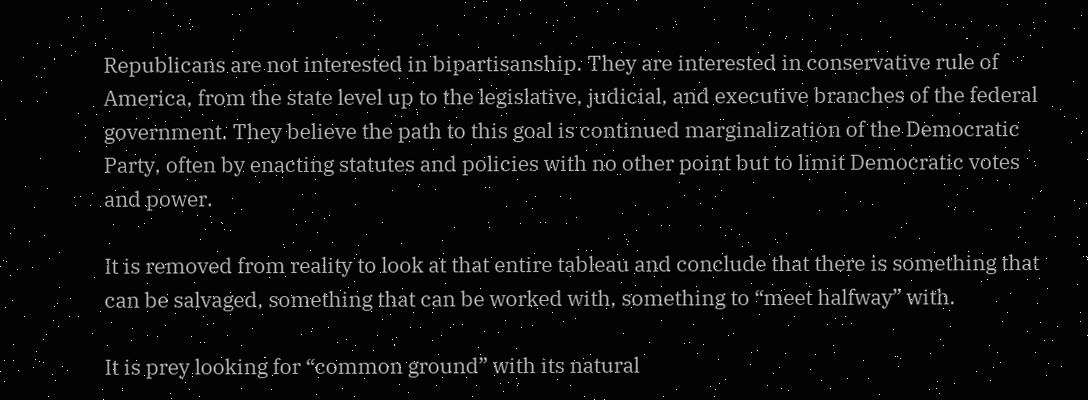Republicans are not interested in bipartisanship. They are interested in conservative rule of America, from the state level up to the legislative, judicial, and executive branches of the federal government. They believe the path to this goal is continued marginalization of the Democratic Party, often by enacting statutes and policies with no other point but to limit Democratic votes and power.

It is removed from reality to look at that entire tableau and conclude that there is something that can be salvaged, something that can be worked with, something to “meet halfway” with.

It is prey looking for “common ground” with its natural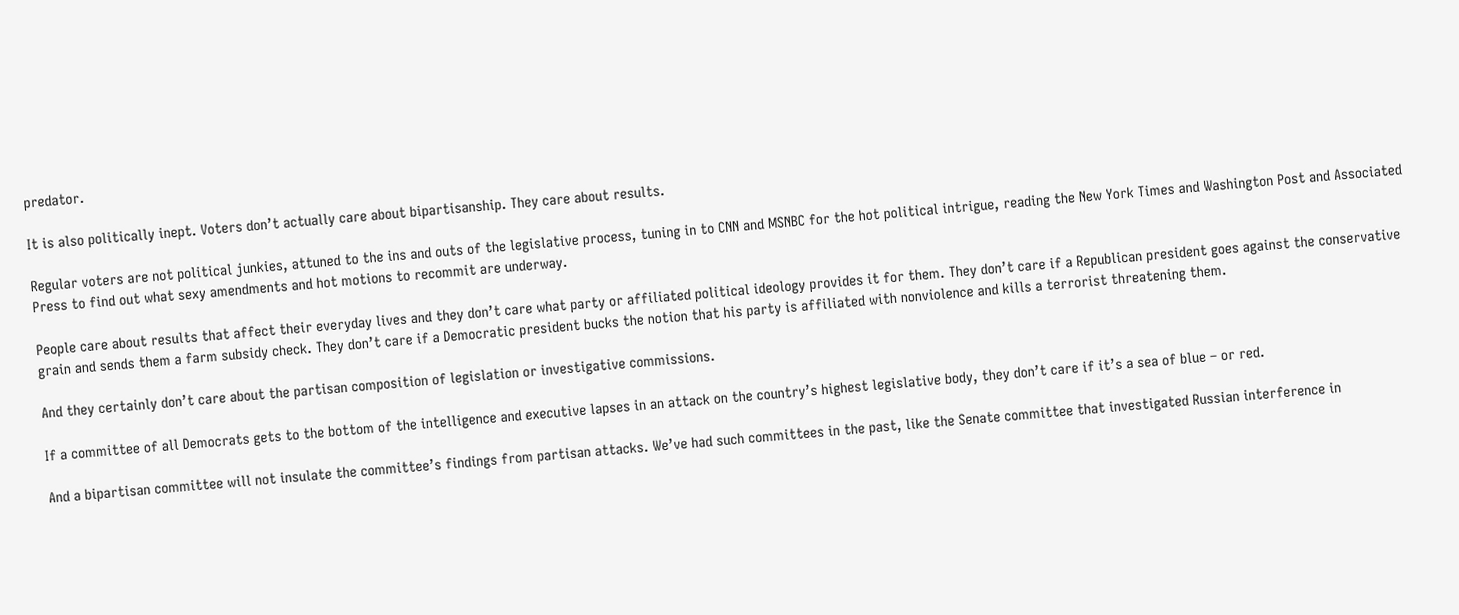predator.

It is also politically inept. Voters don’t actually care about bipartisanship. They care about results.

Regular voters are not political junkies, attuned to the ins and outs of the legislative process, tuning in to CNN and MSNBC for the hot political intrigue, reading the New York Times and Washington Post and Associated Press to find out what sexy amendments and hot motions to recommit are underway.

People care about results that affect their everyday lives and they don’t care what party or affiliated political ideology provides it for them. They don’t care if a Republican president goes against the conservative grain and sends them a farm subsidy check. They don’t care if a Democratic president bucks the notion that his party is affiliated with nonviolence and kills a terrorist threatening them.

And they certainly don’t care about the partisan composition of legislation or investigative commissions.

If a committee of all Democrats gets to the bottom of the intelligence and executive lapses in an attack on the country’s highest legislative body, they don’t care if it’s a sea of blue – or red.

And a bipartisan committee will not insulate the committee’s findings from partisan attacks. We’ve had such committees in the past, like the Senate committee that investigated Russian interference in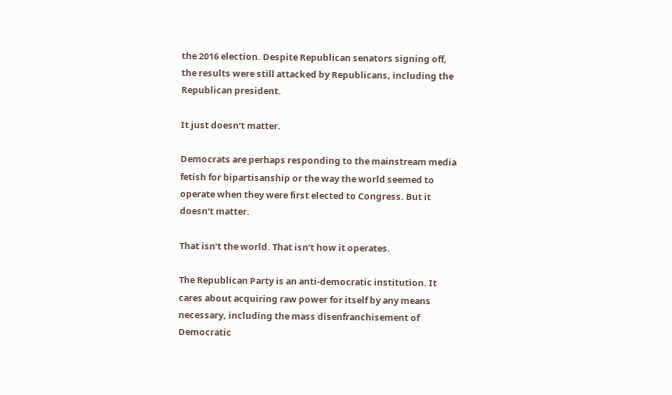the 2016 election. Despite Republican senators signing off, the results were still attacked by Republicans, including the Republican president.

It just doesn’t matter.

Democrats are perhaps responding to the mainstream media fetish for bipartisanship or the way the world seemed to operate when they were first elected to Congress. But it doesn’t matter.

That isn’t the world. That isn’t how it operates.

The Republican Party is an anti-democratic institution. It cares about acquiring raw power for itself by any means necessary, including the mass disenfranchisement of Democratic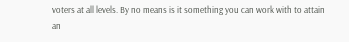voters at all levels. By no means is it something you can work with to attain an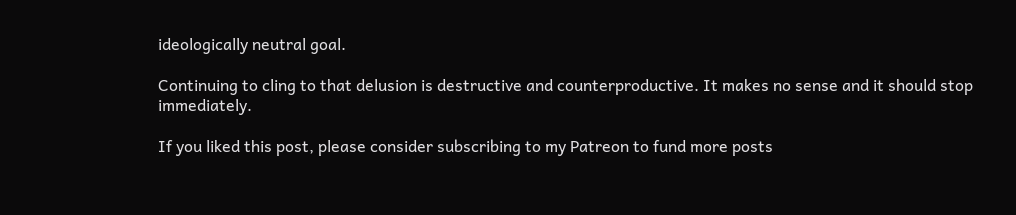ideologically neutral goal.

Continuing to cling to that delusion is destructive and counterproductive. It makes no sense and it should stop immediately.

If you liked this post, please consider subscribing to my Patreon to fund more posts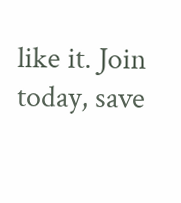like it. Join today, save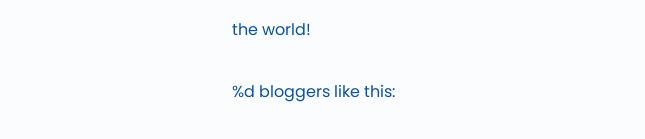the world!

%d bloggers like this: